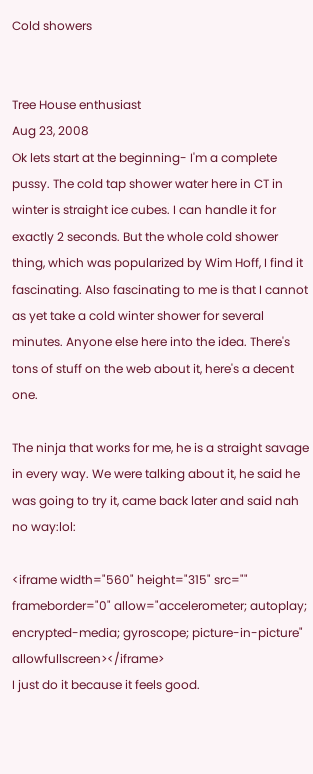Cold showers


Tree House enthusiast
Aug 23, 2008
Ok lets start at the beginning- I'm a complete pussy. The cold tap shower water here in CT in winter is straight ice cubes. I can handle it for exactly 2 seconds. But the whole cold shower thing, which was popularized by Wim Hoff, I find it fascinating. Also fascinating to me is that I cannot as yet take a cold winter shower for several minutes. Anyone else here into the idea. There's tons of stuff on the web about it, here's a decent one.

The ninja that works for me, he is a straight savage in every way. We were talking about it, he said he was going to try it, came back later and said nah no way:lol:

<iframe width="560" height="315" src="" frameborder="0" allow="accelerometer; autoplay; encrypted-media; gyroscope; picture-in-picture" allowfullscreen></iframe>
I just do it because it feels good.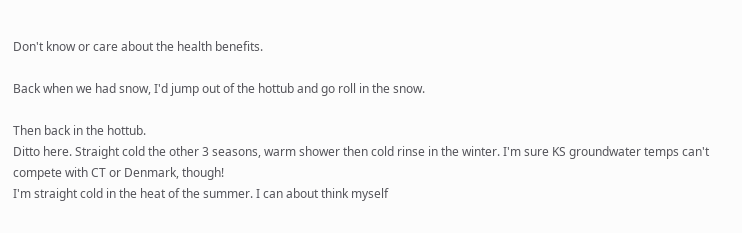Don't know or care about the health benefits.

Back when we had snow, I'd jump out of the hottub and go roll in the snow.

Then back in the hottub.
Ditto here. Straight cold the other 3 seasons, warm shower then cold rinse in the winter. I'm sure KS groundwater temps can't compete with CT or Denmark, though!
I'm straight cold in the heat of the summer. I can about think myself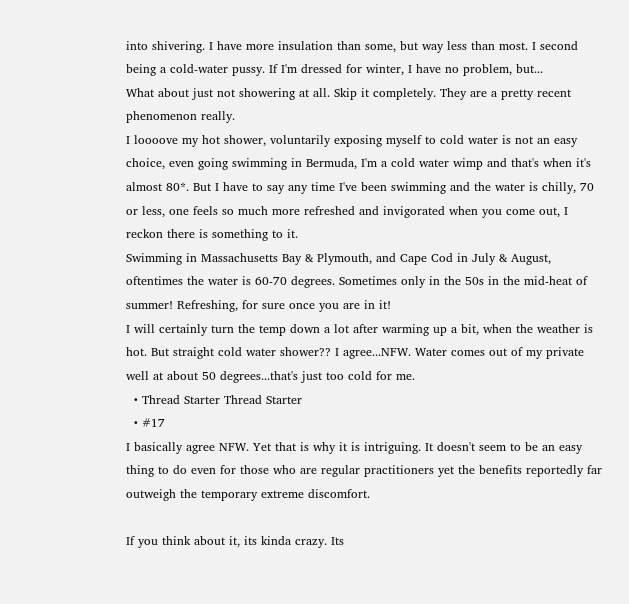into shivering. I have more insulation than some, but way less than most. I second being a cold-water pussy. If I'm dressed for winter, I have no problem, but...
What about just not showering at all. Skip it completely. They are a pretty recent phenomenon really.
I loooove my hot shower, voluntarily exposing myself to cold water is not an easy choice, even going swimming in Bermuda, I'm a cold water wimp and that's when it's almost 80*. But I have to say any time I've been swimming and the water is chilly, 70 or less, one feels so much more refreshed and invigorated when you come out, I reckon there is something to it.
Swimming in Massachusetts Bay & Plymouth, and Cape Cod in July & August, oftentimes the water is 60-70 degrees. Sometimes only in the 50s in the mid-heat of summer! Refreshing, for sure once you are in it!
I will certainly turn the temp down a lot after warming up a bit, when the weather is hot. But straight cold water shower?? I agree...NFW. Water comes out of my private well at about 50 degrees...that's just too cold for me.
  • Thread Starter Thread Starter
  • #17
I basically agree NFW. Yet that is why it is intriguing. It doesn't seem to be an easy thing to do even for those who are regular practitioners yet the benefits reportedly far outweigh the temporary extreme discomfort.

If you think about it, its kinda crazy. Its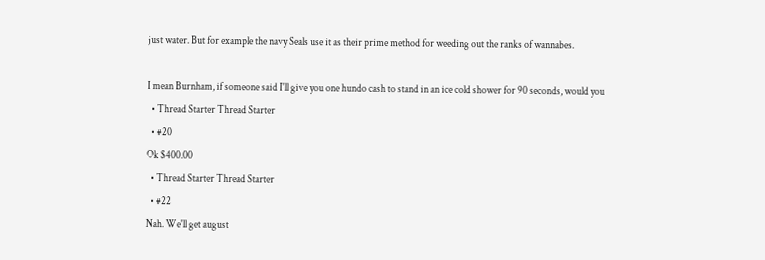just water. But for example the navy Seals use it as their prime method for weeding out the ranks of wannabes.

I mean Burnham, if someone said I'll give you one hundo cash to stand in an ice cold shower for 90 seconds, would you
  • Thread Starter Thread Starter
  • #20
Ok $400.00
  • Thread Starter Thread Starter
  • #22
Nah. We'll get august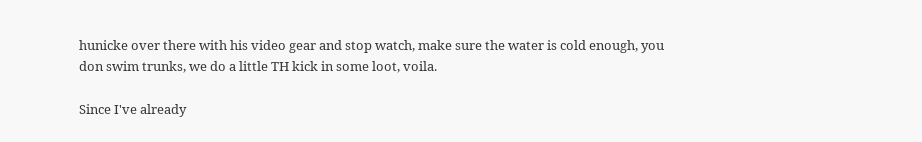hunicke over there with his video gear and stop watch, make sure the water is cold enough, you don swim trunks, we do a little TH kick in some loot, voila.

Since I've already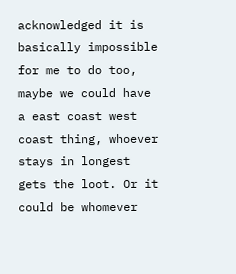acknowledged it is basically impossible for me to do too, maybe we could have a east coast west coast thing, whoever stays in longest gets the loot. Or it could be whomever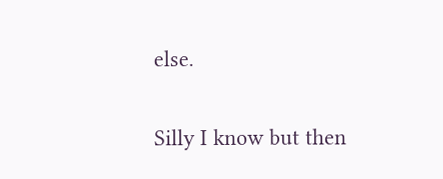else.

Silly I know but then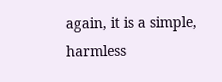again, it is a simple, harmless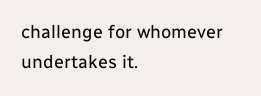challenge for whomever undertakes it.